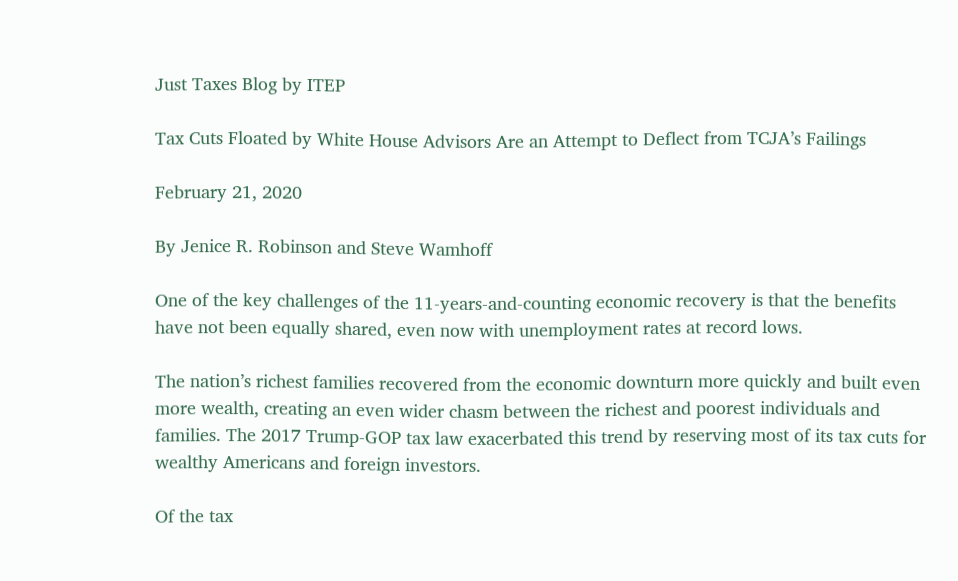Just Taxes Blog by ITEP

Tax Cuts Floated by White House Advisors Are an Attempt to Deflect from TCJA’s Failings

February 21, 2020

By Jenice R. Robinson and Steve Wamhoff

One of the key challenges of the 11-years-and-counting economic recovery is that the benefits have not been equally shared, even now with unemployment rates at record lows.

The nation’s richest families recovered from the economic downturn more quickly and built even more wealth, creating an even wider chasm between the richest and poorest individuals and families. The 2017 Trump-GOP tax law exacerbated this trend by reserving most of its tax cuts for wealthy Americans and foreign investors.

Of the tax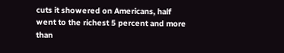cuts it showered on Americans, half went to the richest 5 percent and more than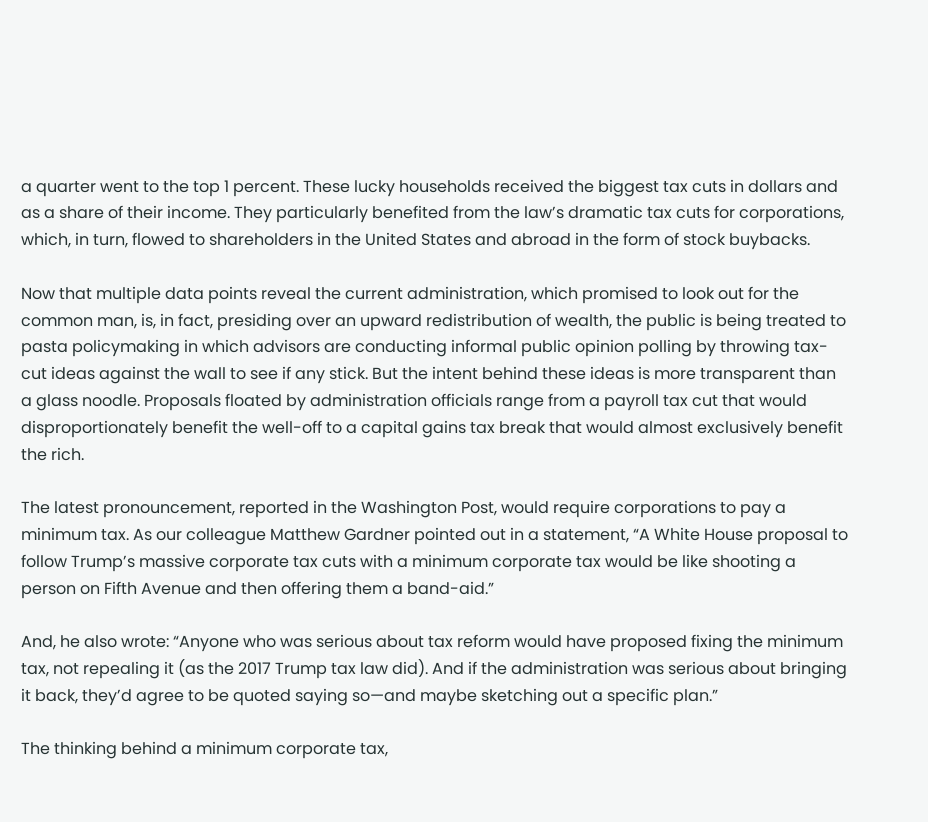a quarter went to the top 1 percent. These lucky households received the biggest tax cuts in dollars and as a share of their income. They particularly benefited from the law’s dramatic tax cuts for corporations, which, in turn, flowed to shareholders in the United States and abroad in the form of stock buybacks.

Now that multiple data points reveal the current administration, which promised to look out for the common man, is, in fact, presiding over an upward redistribution of wealth, the public is being treated to pasta policymaking in which advisors are conducting informal public opinion polling by throwing tax-cut ideas against the wall to see if any stick. But the intent behind these ideas is more transparent than a glass noodle. Proposals floated by administration officials range from a payroll tax cut that would disproportionately benefit the well-off to a capital gains tax break that would almost exclusively benefit the rich.

The latest pronouncement, reported in the Washington Post, would require corporations to pay a minimum tax. As our colleague Matthew Gardner pointed out in a statement, “A White House proposal to follow Trump’s massive corporate tax cuts with a minimum corporate tax would be like shooting a person on Fifth Avenue and then offering them a band-aid.”

And, he also wrote: “Anyone who was serious about tax reform would have proposed fixing the minimum tax, not repealing it (as the 2017 Trump tax law did). And if the administration was serious about bringing it back, they’d agree to be quoted saying so—and maybe sketching out a specific plan.”

The thinking behind a minimum corporate tax,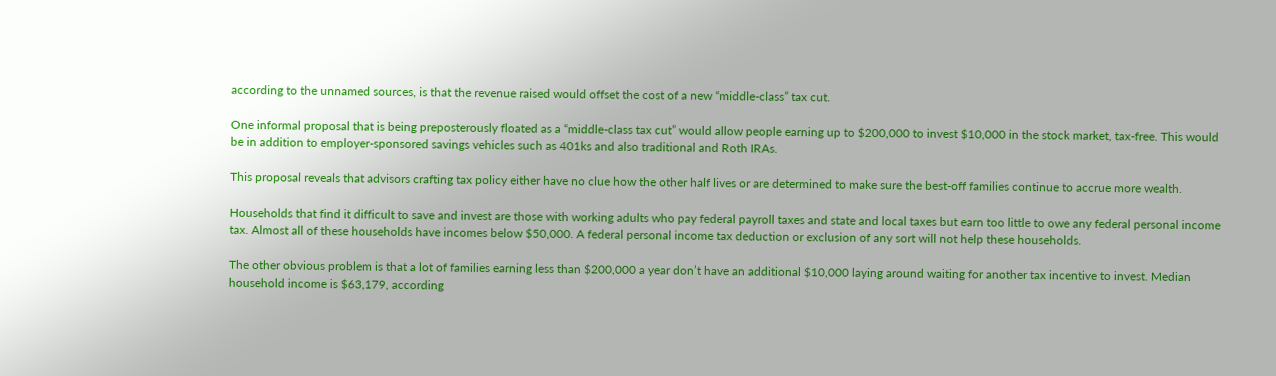according to the unnamed sources, is that the revenue raised would offset the cost of a new “middle-class” tax cut.

One informal proposal that is being preposterously floated as a “middle-class tax cut” would allow people earning up to $200,000 to invest $10,000 in the stock market, tax-free. This would be in addition to employer-sponsored savings vehicles such as 401ks and also traditional and Roth IRAs.

This proposal reveals that advisors crafting tax policy either have no clue how the other half lives or are determined to make sure the best-off families continue to accrue more wealth.

Households that find it difficult to save and invest are those with working adults who pay federal payroll taxes and state and local taxes but earn too little to owe any federal personal income tax. Almost all of these households have incomes below $50,000. A federal personal income tax deduction or exclusion of any sort will not help these households.

The other obvious problem is that a lot of families earning less than $200,000 a year don’t have an additional $10,000 laying around waiting for another tax incentive to invest. Median household income is $63,179, according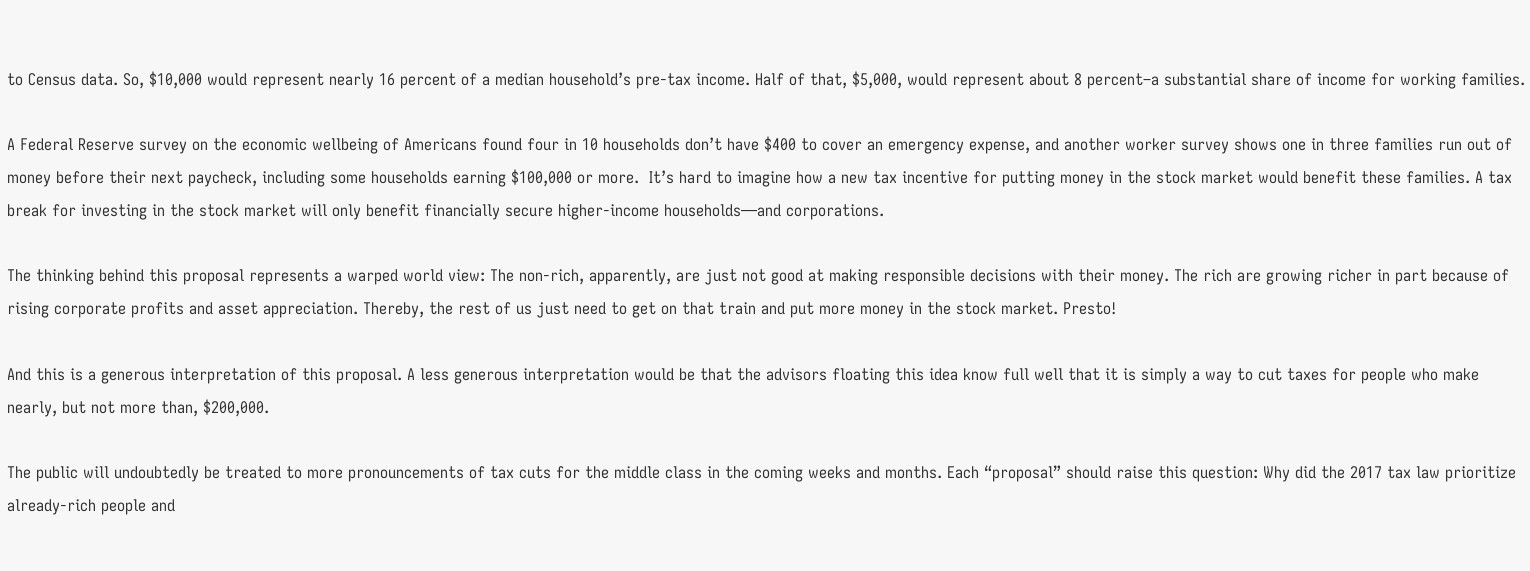to Census data. So, $10,000 would represent nearly 16 percent of a median household’s pre-tax income. Half of that, $5,000, would represent about 8 percent–a substantial share of income for working families.

A Federal Reserve survey on the economic wellbeing of Americans found four in 10 households don’t have $400 to cover an emergency expense, and another worker survey shows one in three families run out of money before their next paycheck, including some households earning $100,000 or more.  It’s hard to imagine how a new tax incentive for putting money in the stock market would benefit these families. A tax break for investing in the stock market will only benefit financially secure higher-income households—and corporations.

The thinking behind this proposal represents a warped world view: The non-rich, apparently, are just not good at making responsible decisions with their money. The rich are growing richer in part because of rising corporate profits and asset appreciation. Thereby, the rest of us just need to get on that train and put more money in the stock market. Presto!

And this is a generous interpretation of this proposal. A less generous interpretation would be that the advisors floating this idea know full well that it is simply a way to cut taxes for people who make nearly, but not more than, $200,000.

The public will undoubtedly be treated to more pronouncements of tax cuts for the middle class in the coming weeks and months. Each “proposal” should raise this question: Why did the 2017 tax law prioritize already-rich people and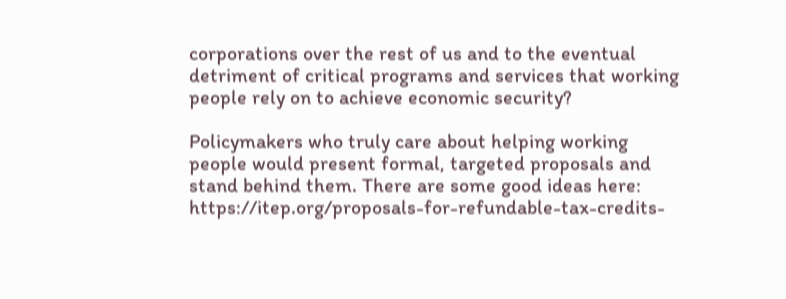corporations over the rest of us and to the eventual detriment of critical programs and services that working people rely on to achieve economic security?

Policymakers who truly care about helping working people would present formal, targeted proposals and stand behind them. There are some good ideas here: https://itep.org/proposals-for-refundable-tax-credits-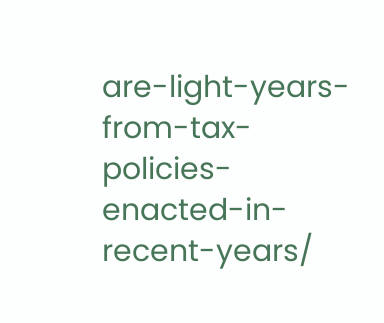are-light-years-from-tax-policies-enacted-in-recent-years/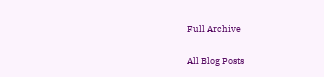Full Archive

All Blog Posts